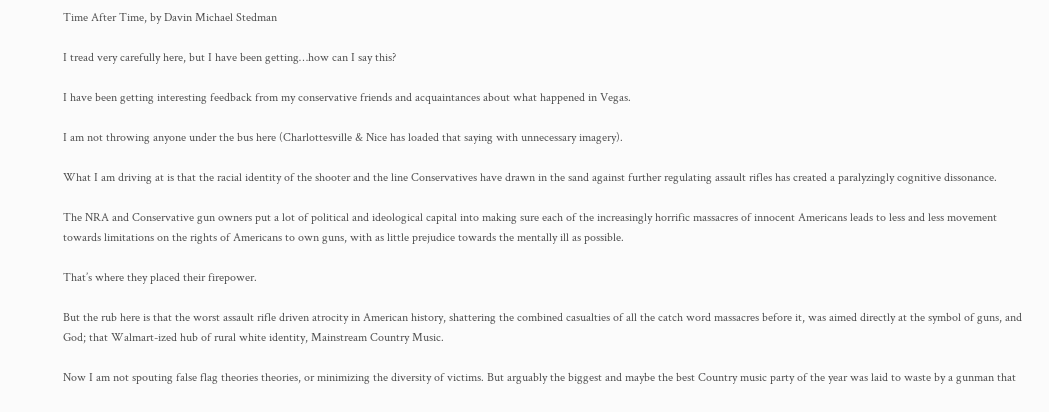Time After Time, by Davin Michael Stedman

I tread very carefully here, but I have been getting…how can I say this?

I have been getting interesting feedback from my conservative friends and acquaintances about what happened in Vegas.

I am not throwing anyone under the bus here (Charlottesville & Nice has loaded that saying with unnecessary imagery).

What I am driving at is that the racial identity of the shooter and the line Conservatives have drawn in the sand against further regulating assault rifles has created a paralyzingly cognitive dissonance.

The NRA and Conservative gun owners put a lot of political and ideological capital into making sure each of the increasingly horrific massacres of innocent Americans leads to less and less movement towards limitations on the rights of Americans to own guns, with as little prejudice towards the mentally ill as possible.

That’s where they placed their firepower.

But the rub here is that the worst assault rifle driven atrocity in American history, shattering the combined casualties of all the catch word massacres before it, was aimed directly at the symbol of guns, and God; that Walmart-ized hub of rural white identity, Mainstream Country Music.

Now I am not spouting false flag theories theories, or minimizing the diversity of victims. But arguably the biggest and maybe the best Country music party of the year was laid to waste by a gunman that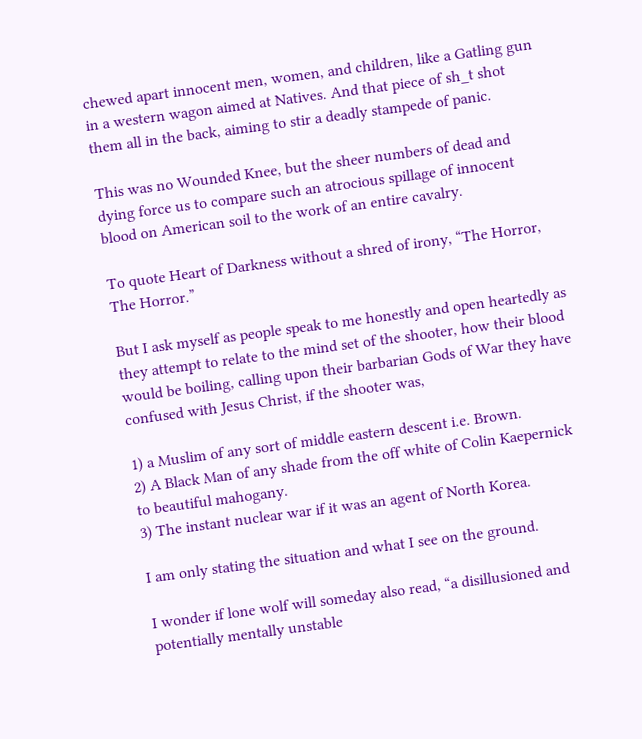chewed apart innocent men, women, and children, like a Gatling gun in a western wagon aimed at Natives. And that piece of sh_t shot them all in the back, aiming to stir a deadly stampede of panic.

This was no Wounded Knee, but the sheer numbers of dead and dying force us to compare such an atrocious spillage of innocent blood on American soil to the work of an entire cavalry.

To quote Heart of Darkness without a shred of irony, “The Horror, The Horror.”

But I ask myself as people speak to me honestly and open heartedly as they attempt to relate to the mind set of the shooter, how their blood would be boiling, calling upon their barbarian Gods of War they have confused with Jesus Christ, if the shooter was,

1) a Muslim of any sort of middle eastern descent i.e. Brown.
2) A Black Man of any shade from the off white of Colin Kaepernick to beautiful mahogany.
3) The instant nuclear war if it was an agent of North Korea.

I am only stating the situation and what I see on the ground.

I wonder if lone wolf will someday also read, “a disillusioned and potentially mentally unstable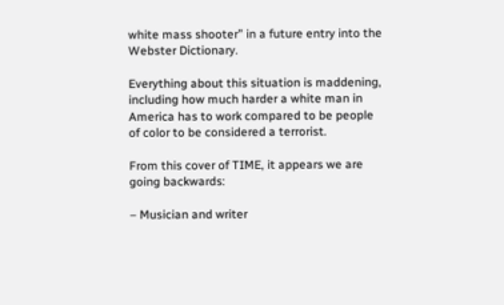white mass shooter” in a future entry into the Webster Dictionary.

Everything about this situation is maddening, including how much harder a white man in America has to work compared to be people of color to be considered a terrorist.

From this cover of TIME, it appears we are going backwards:

– Musician and writer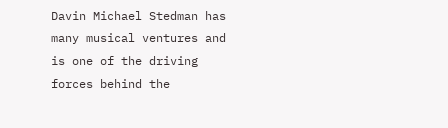Davin Michael Stedman has many musical ventures and is one of the driving forces behind the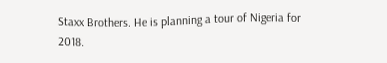Staxx Brothers. He is planning a tour of Nigeria for 2018.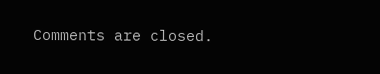Comments are closed.